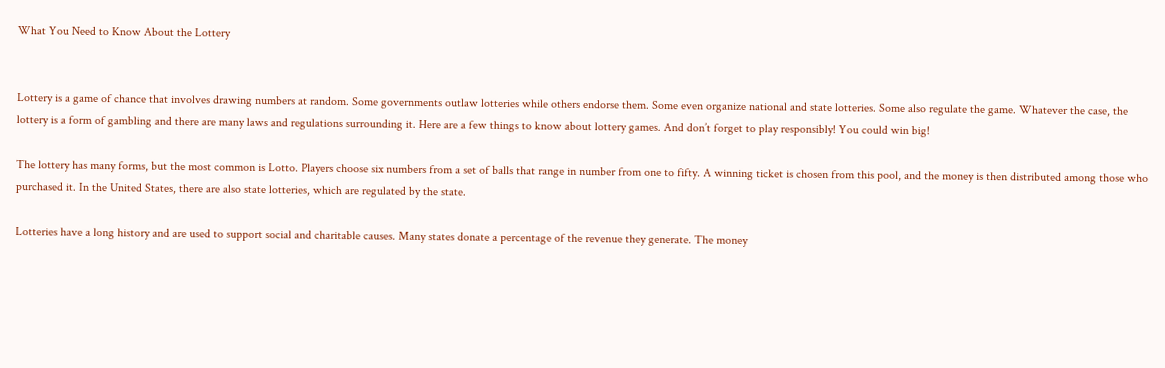What You Need to Know About the Lottery


Lottery is a game of chance that involves drawing numbers at random. Some governments outlaw lotteries while others endorse them. Some even organize national and state lotteries. Some also regulate the game. Whatever the case, the lottery is a form of gambling and there are many laws and regulations surrounding it. Here are a few things to know about lottery games. And don’t forget to play responsibly! You could win big!

The lottery has many forms, but the most common is Lotto. Players choose six numbers from a set of balls that range in number from one to fifty. A winning ticket is chosen from this pool, and the money is then distributed among those who purchased it. In the United States, there are also state lotteries, which are regulated by the state.

Lotteries have a long history and are used to support social and charitable causes. Many states donate a percentage of the revenue they generate. The money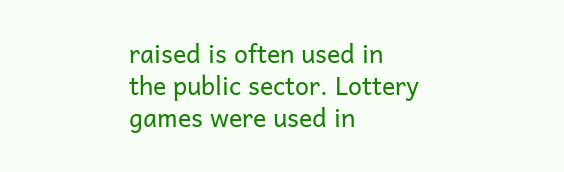raised is often used in the public sector. Lottery games were used in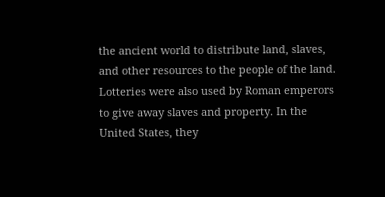the ancient world to distribute land, slaves, and other resources to the people of the land. Lotteries were also used by Roman emperors to give away slaves and property. In the United States, they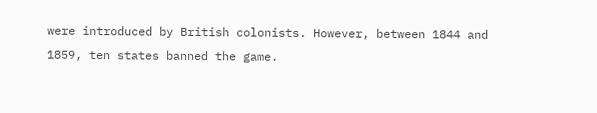were introduced by British colonists. However, between 1844 and 1859, ten states banned the game.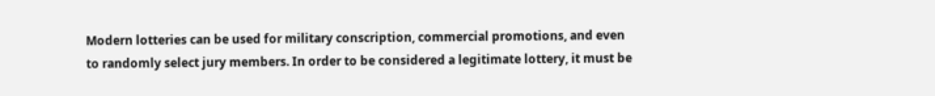Modern lotteries can be used for military conscription, commercial promotions, and even to randomly select jury members. In order to be considered a legitimate lottery, it must be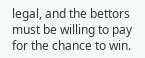legal, and the bettors must be willing to pay for the chance to win.